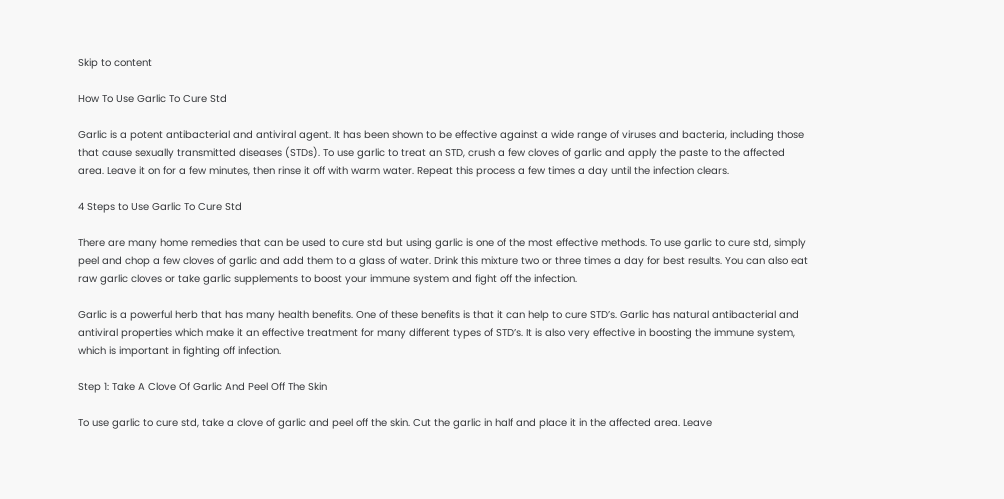Skip to content

How To Use Garlic To Cure Std

Garlic is a potent antibacterial and antiviral agent. It has been shown to be effective against a wide range of viruses and bacteria, including those that cause sexually transmitted diseases (STDs). To use garlic to treat an STD, crush a few cloves of garlic and apply the paste to the affected area. Leave it on for a few minutes, then rinse it off with warm water. Repeat this process a few times a day until the infection clears.

4 Steps to Use Garlic To Cure Std

There are many home remedies that can be used to cure std but using garlic is one of the most effective methods. To use garlic to cure std, simply peel and chop a few cloves of garlic and add them to a glass of water. Drink this mixture two or three times a day for best results. You can also eat raw garlic cloves or take garlic supplements to boost your immune system and fight off the infection.

Garlic is a powerful herb that has many health benefits. One of these benefits is that it can help to cure STD’s. Garlic has natural antibacterial and antiviral properties which make it an effective treatment for many different types of STD’s. It is also very effective in boosting the immune system, which is important in fighting off infection.

Step 1: Take A Clove Of Garlic And Peel Off The Skin

To use garlic to cure std, take a clove of garlic and peel off the skin. Cut the garlic in half and place it in the affected area. Leave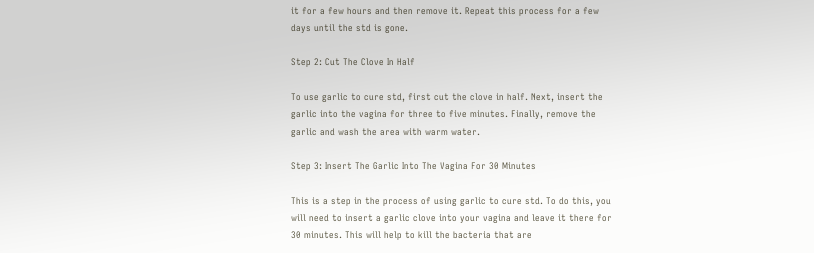it for a few hours and then remove it. Repeat this process for a few days until the std is gone.

Step 2: Cut The Clove In Half

To use garlic to cure std, first cut the clove in half. Next, insert the garlic into the vagina for three to five minutes. Finally, remove the garlic and wash the area with warm water.

Step 3: Insert The Garlic Into The Vagina For 30 Minutes

This is a step in the process of using garlic to cure std. To do this, you will need to insert a garlic clove into your vagina and leave it there for 30 minutes. This will help to kill the bacteria that are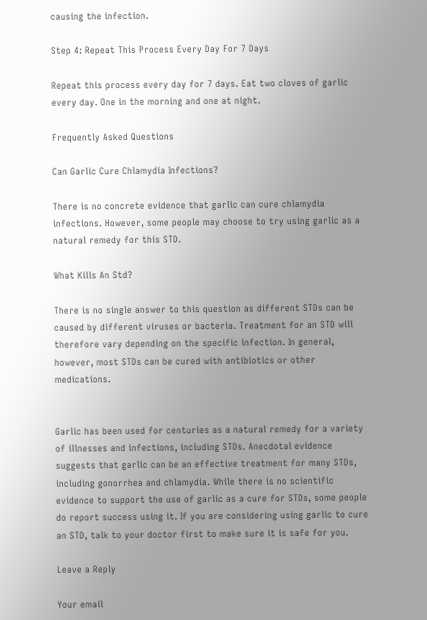causing the infection.

Step 4: Repeat This Process Every Day For 7 Days

Repeat this process every day for 7 days. Eat two cloves of garlic every day. One in the morning and one at night.

Frequently Asked Questions

Can Garlic Cure Chlamydia Infections?

There is no concrete evidence that garlic can cure chlamydia infections. However, some people may choose to try using garlic as a natural remedy for this STD.

What Kills An Std?

There is no single answer to this question as different STDs can be caused by different viruses or bacteria. Treatment for an STD will therefore vary depending on the specific infection. In general, however, most STDs can be cured with antibiotics or other medications.


Garlic has been used for centuries as a natural remedy for a variety of illnesses and infections, including STDs. Anecdotal evidence suggests that garlic can be an effective treatment for many STDs, including gonorrhea and chlamydia. While there is no scientific evidence to support the use of garlic as a cure for STDs, some people do report success using it. If you are considering using garlic to cure an STD, talk to your doctor first to make sure it is safe for you.

Leave a Reply

Your email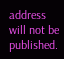address will not be published.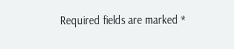Required fields are marked *